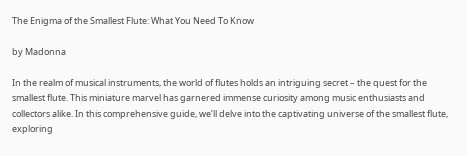The Enigma of the Smallest Flute: What You Need To Know

by Madonna

In the realm of musical instruments, the world of flutes holds an intriguing secret – the quest for the smallest flute. This miniature marvel has garnered immense curiosity among music enthusiasts and collectors alike. In this comprehensive guide, we’ll delve into the captivating universe of the smallest flute, exploring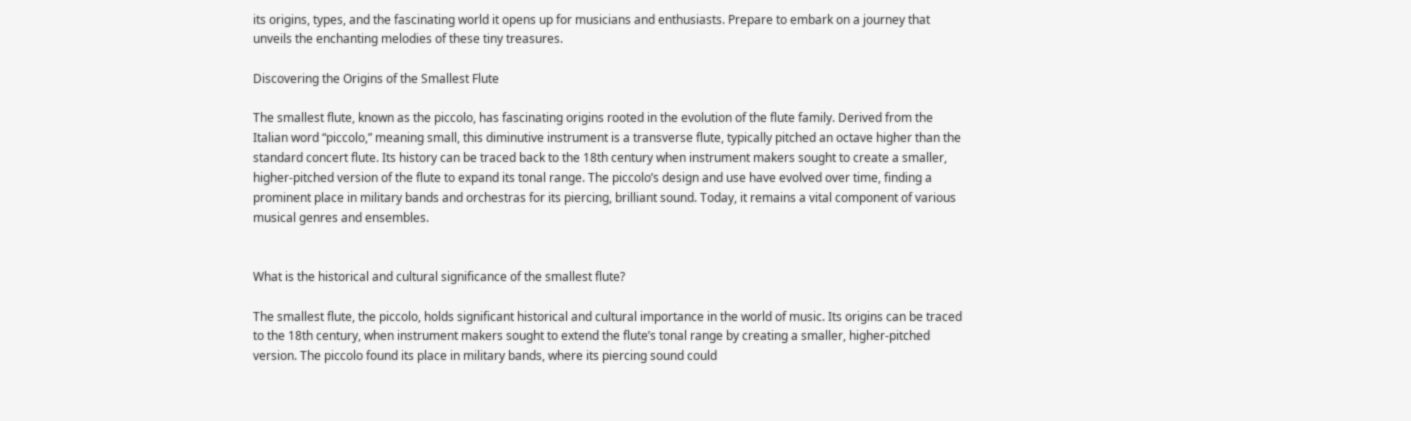its origins, types, and the fascinating world it opens up for musicians and enthusiasts. Prepare to embark on a journey that unveils the enchanting melodies of these tiny treasures.

Discovering the Origins of the Smallest Flute

The smallest flute, known as the piccolo, has fascinating origins rooted in the evolution of the flute family. Derived from the Italian word “piccolo,” meaning small, this diminutive instrument is a transverse flute, typically pitched an octave higher than the standard concert flute. Its history can be traced back to the 18th century when instrument makers sought to create a smaller, higher-pitched version of the flute to expand its tonal range. The piccolo’s design and use have evolved over time, finding a prominent place in military bands and orchestras for its piercing, brilliant sound. Today, it remains a vital component of various musical genres and ensembles.


What is the historical and cultural significance of the smallest flute?

The smallest flute, the piccolo, holds significant historical and cultural importance in the world of music. Its origins can be traced to the 18th century, when instrument makers sought to extend the flute’s tonal range by creating a smaller, higher-pitched version. The piccolo found its place in military bands, where its piercing sound could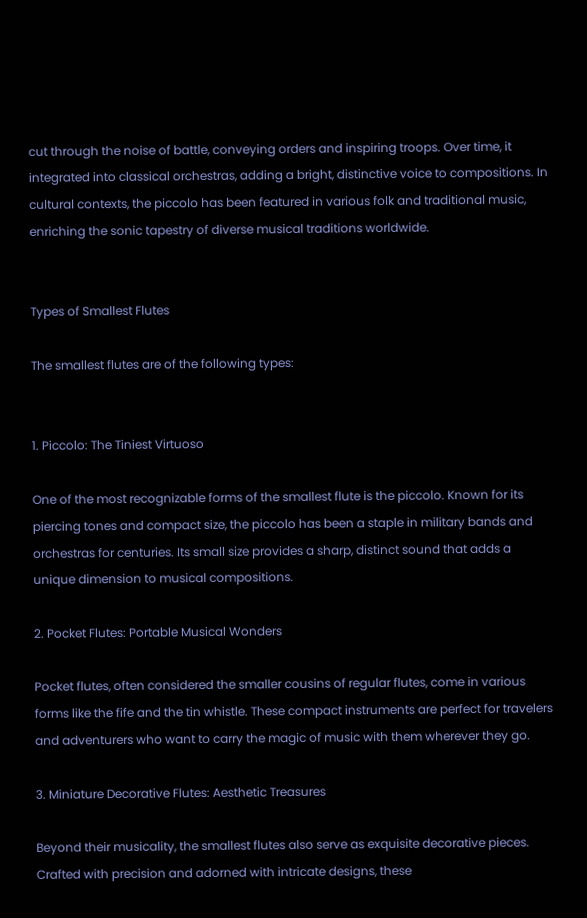cut through the noise of battle, conveying orders and inspiring troops. Over time, it integrated into classical orchestras, adding a bright, distinctive voice to compositions. In cultural contexts, the piccolo has been featured in various folk and traditional music, enriching the sonic tapestry of diverse musical traditions worldwide.


Types of Smallest Flutes

The smallest flutes are of the following types:


1. Piccolo: The Tiniest Virtuoso

One of the most recognizable forms of the smallest flute is the piccolo. Known for its piercing tones and compact size, the piccolo has been a staple in military bands and orchestras for centuries. Its small size provides a sharp, distinct sound that adds a unique dimension to musical compositions.

2. Pocket Flutes: Portable Musical Wonders

Pocket flutes, often considered the smaller cousins of regular flutes, come in various forms like the fife and the tin whistle. These compact instruments are perfect for travelers and adventurers who want to carry the magic of music with them wherever they go.

3. Miniature Decorative Flutes: Aesthetic Treasures

Beyond their musicality, the smallest flutes also serve as exquisite decorative pieces. Crafted with precision and adorned with intricate designs, these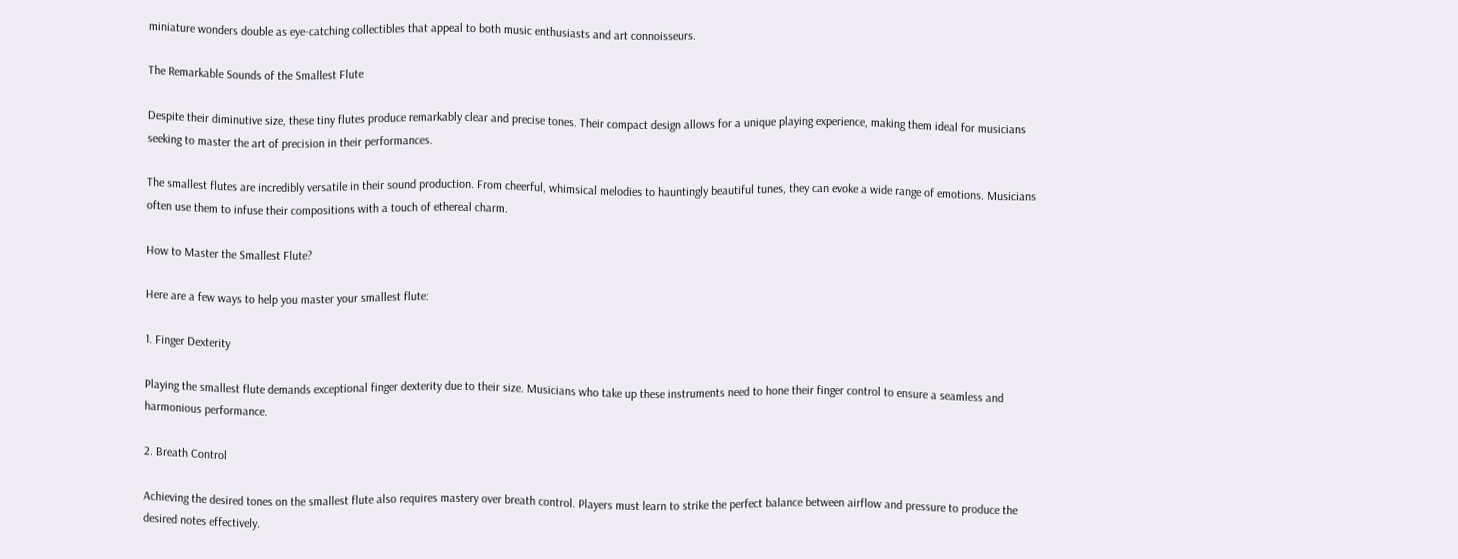miniature wonders double as eye-catching collectibles that appeal to both music enthusiasts and art connoisseurs.

The Remarkable Sounds of the Smallest Flute

Despite their diminutive size, these tiny flutes produce remarkably clear and precise tones. Their compact design allows for a unique playing experience, making them ideal for musicians seeking to master the art of precision in their performances.

The smallest flutes are incredibly versatile in their sound production. From cheerful, whimsical melodies to hauntingly beautiful tunes, they can evoke a wide range of emotions. Musicians often use them to infuse their compositions with a touch of ethereal charm.

How to Master the Smallest Flute?

Here are a few ways to help you master your smallest flute:

1. Finger Dexterity

Playing the smallest flute demands exceptional finger dexterity due to their size. Musicians who take up these instruments need to hone their finger control to ensure a seamless and harmonious performance.

2. Breath Control

Achieving the desired tones on the smallest flute also requires mastery over breath control. Players must learn to strike the perfect balance between airflow and pressure to produce the desired notes effectively.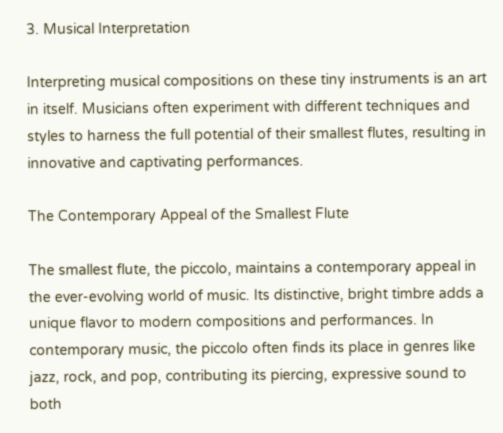3. Musical Interpretation

Interpreting musical compositions on these tiny instruments is an art in itself. Musicians often experiment with different techniques and styles to harness the full potential of their smallest flutes, resulting in innovative and captivating performances.

The Contemporary Appeal of the Smallest Flute

The smallest flute, the piccolo, maintains a contemporary appeal in the ever-evolving world of music. Its distinctive, bright timbre adds a unique flavor to modern compositions and performances. In contemporary music, the piccolo often finds its place in genres like jazz, rock, and pop, contributing its piercing, expressive sound to both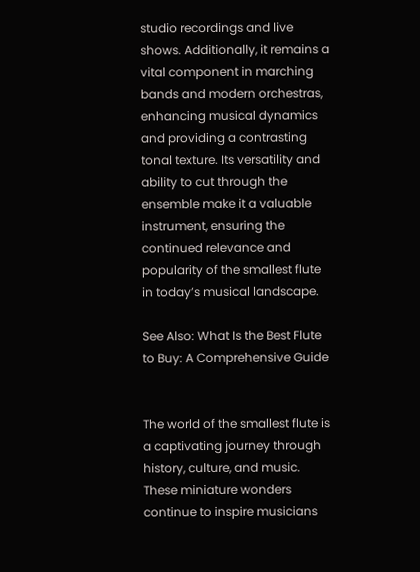studio recordings and live shows. Additionally, it remains a vital component in marching bands and modern orchestras, enhancing musical dynamics and providing a contrasting tonal texture. Its versatility and ability to cut through the ensemble make it a valuable instrument, ensuring the continued relevance and popularity of the smallest flute in today’s musical landscape.

See Also: What Is the Best Flute to Buy: A Comprehensive Guide


The world of the smallest flute is a captivating journey through history, culture, and music. These miniature wonders continue to inspire musicians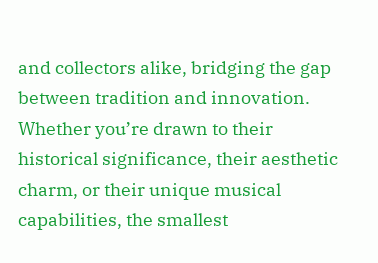and collectors alike, bridging the gap between tradition and innovation. Whether you’re drawn to their historical significance, their aesthetic charm, or their unique musical capabilities, the smallest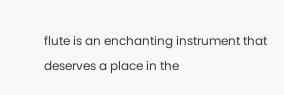flute is an enchanting instrument that deserves a place in the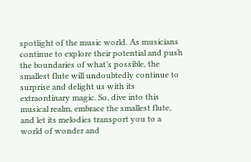spotlight of the music world. As musicians continue to explore their potential and push the boundaries of what’s possible, the smallest flute will undoubtedly continue to surprise and delight us with its extraordinary magic. So, dive into this musical realm, embrace the smallest flute, and let its melodies transport you to a world of wonder and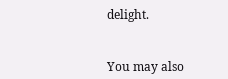delight.


You may also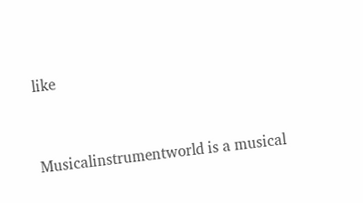like


Musicalinstrumentworld is a musical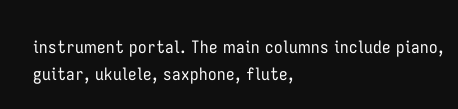instrument portal. The main columns include piano, guitar, ukulele, saxphone, flute,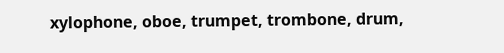xylophone, oboe, trumpet, trombone, drum,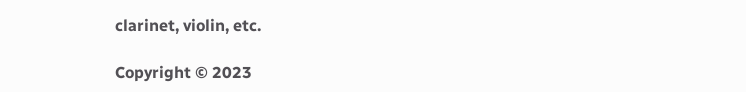clarinet, violin, etc.

Copyright © 2023